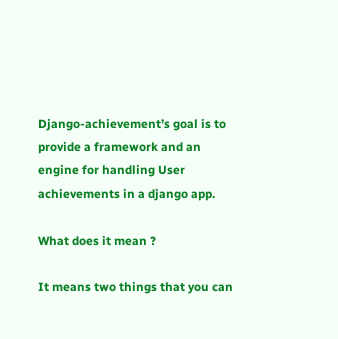Django-achievement’s goal is to provide a framework and an engine for handling User achievements in a django app.

What does it mean ?

It means two things that you can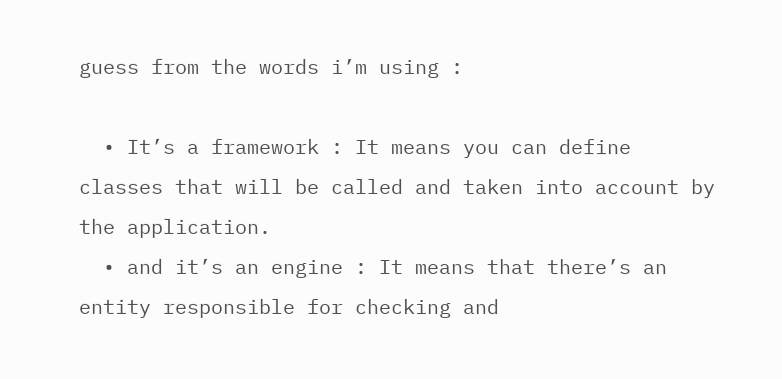guess from the words i’m using :

  • It’s a framework : It means you can define classes that will be called and taken into account by the application.
  • and it’s an engine : It means that there’s an entity responsible for checking and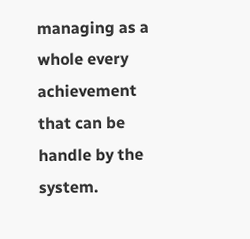managing as a whole every achievement that can be handle by the system.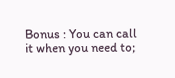Bonus : You can call it when you need to;